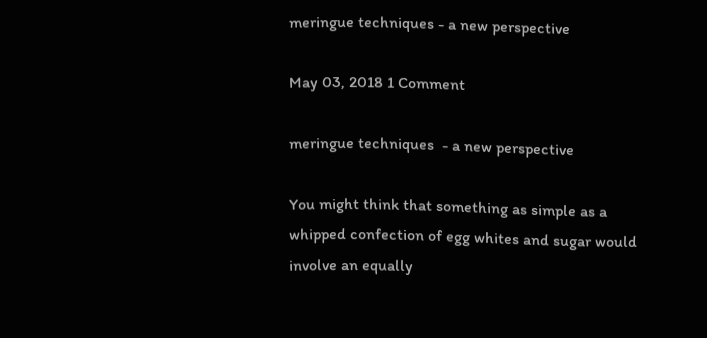meringue techniques - a new perspective

May 03, 2018 1 Comment

meringue techniques  - a new perspective

You might think that something as simple as a whipped confection of egg whites and sugar would involve an equally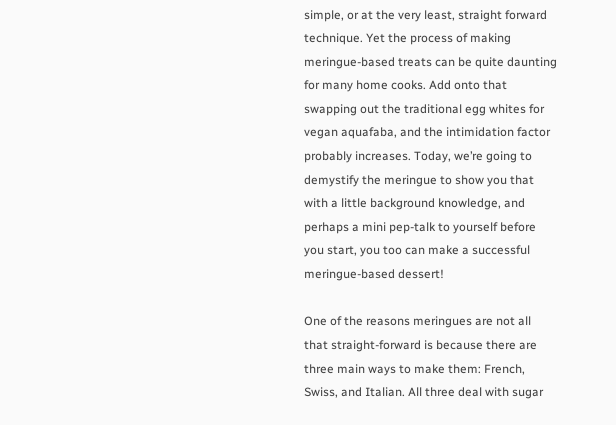simple, or at the very least, straight forward technique. Yet the process of making meringue-based treats can be quite daunting for many home cooks. Add onto that swapping out the traditional egg whites for vegan aquafaba, and the intimidation factor probably increases. Today, we’re going to demystify the meringue to show you that with a little background knowledge, and perhaps a mini pep-talk to yourself before you start, you too can make a successful meringue-based dessert!

One of the reasons meringues are not all that straight-forward is because there are three main ways to make them: French, Swiss, and Italian. All three deal with sugar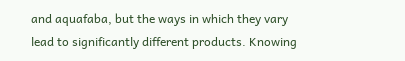and aquafaba, but the ways in which they vary lead to significantly different products. Knowing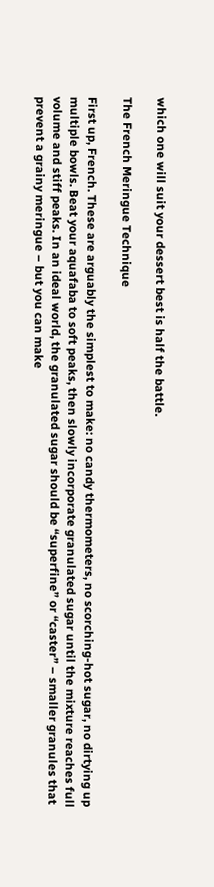which one will suit your dessert best is half the battle.

The French Meringue Technique

First up, French. These are arguably the simplest to make: no candy thermometers, no scorching-hot sugar, no dirtying up multiple bowls. Beat your aquafaba to soft peaks, then slowly incorporate granulated sugar until the mixture reaches full volume and stiff peaks. In an ideal world, the granulated sugar should be “superfine” or “caster” – smaller granules that prevent a grainy meringue – but you can make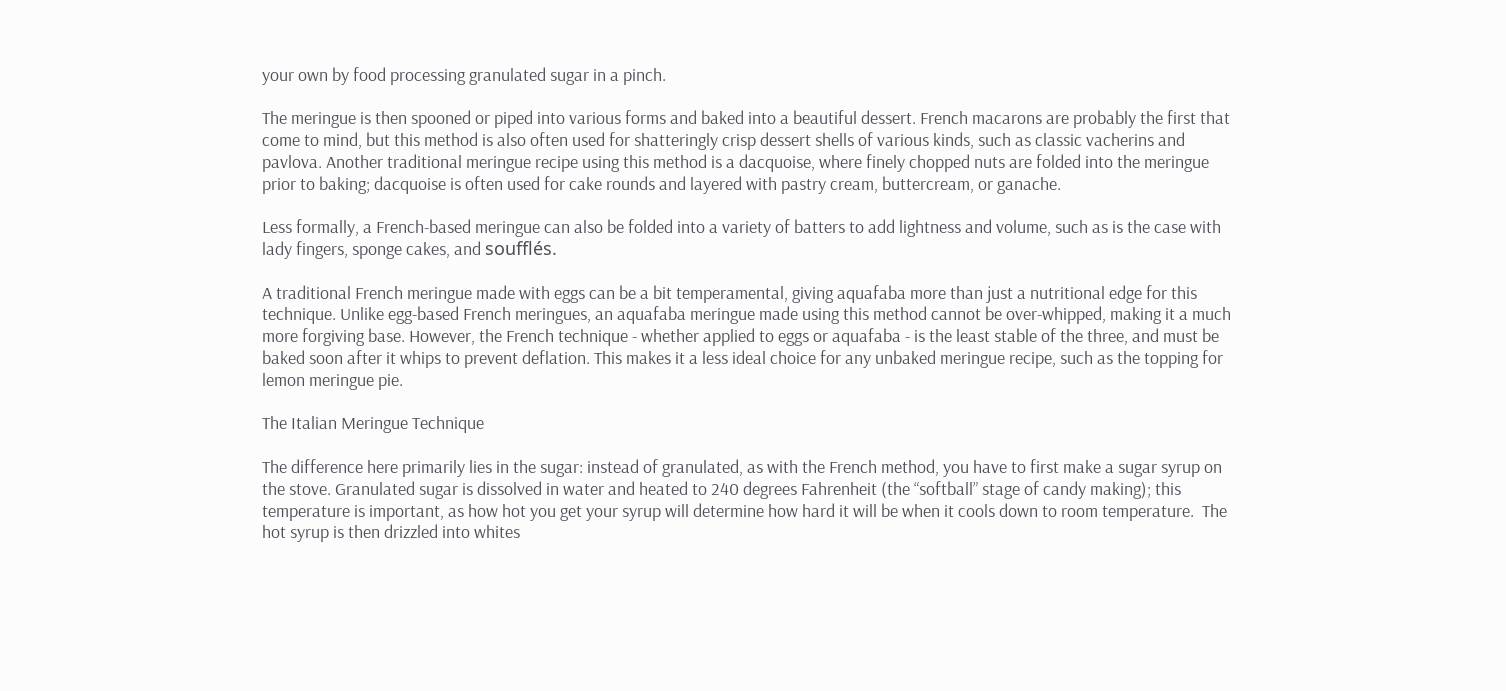your own by food processing granulated sugar in a pinch.

The meringue is then spooned or piped into various forms and baked into a beautiful dessert. French macarons are probably the first that come to mind, but this method is also often used for shatteringly crisp dessert shells of various kinds, such as classic vacherins and pavlova. Another traditional meringue recipe using this method is a dacquoise, where finely chopped nuts are folded into the meringue prior to baking; dacquoise is often used for cake rounds and layered with pastry cream, buttercream, or ganache.

Less formally, a French-based meringue can also be folded into a variety of batters to add lightness and volume, such as is the case with lady fingers, sponge cakes, and soufflés.

A traditional French meringue made with eggs can be a bit temperamental, giving aquafaba more than just a nutritional edge for this technique. Unlike egg-based French meringues, an aquafaba meringue made using this method cannot be over-whipped, making it a much more forgiving base. However, the French technique - whether applied to eggs or aquafaba - is the least stable of the three, and must be baked soon after it whips to prevent deflation. This makes it a less ideal choice for any unbaked meringue recipe, such as the topping for lemon meringue pie.

The Italian Meringue Technique

The difference here primarily lies in the sugar: instead of granulated, as with the French method, you have to first make a sugar syrup on the stove. Granulated sugar is dissolved in water and heated to 240 degrees Fahrenheit (the “softball” stage of candy making); this temperature is important, as how hot you get your syrup will determine how hard it will be when it cools down to room temperature.  The hot syrup is then drizzled into whites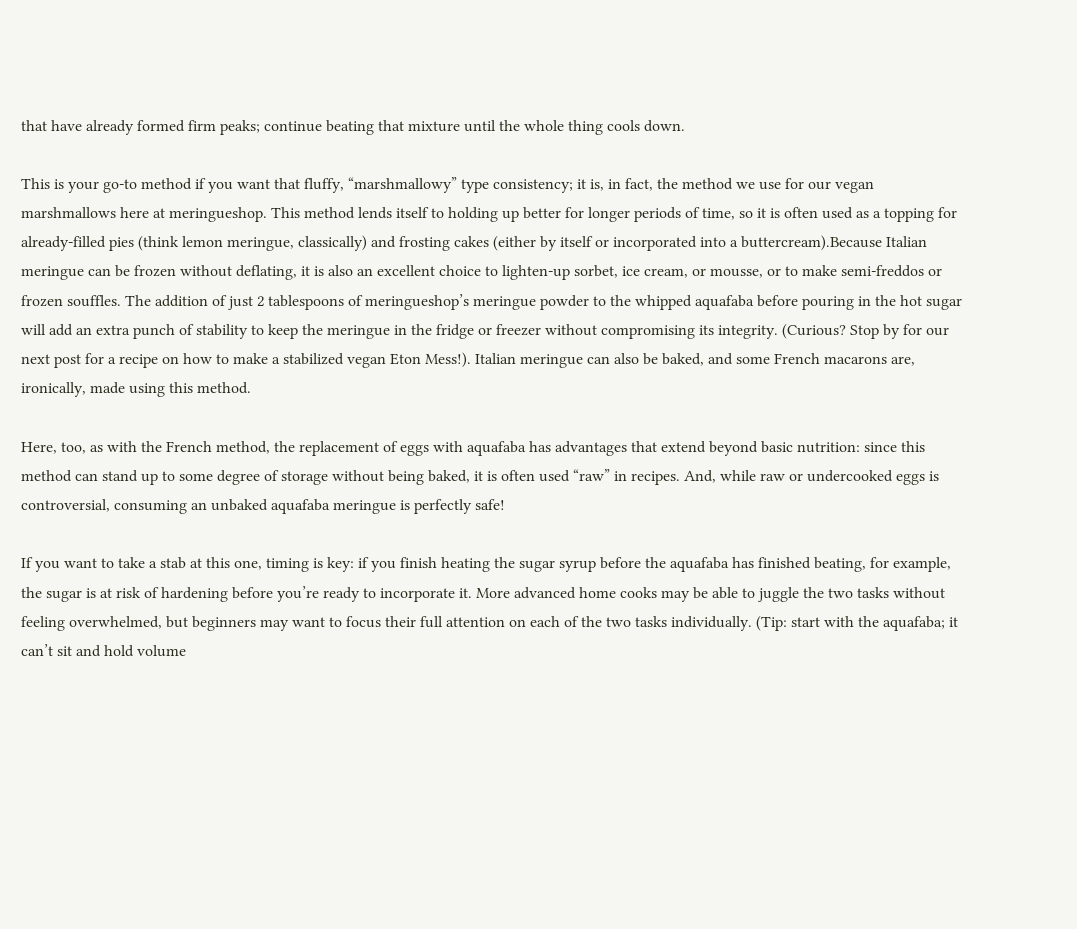that have already formed firm peaks; continue beating that mixture until the whole thing cools down.

This is your go-to method if you want that fluffy, “marshmallowy” type consistency; it is, in fact, the method we use for our vegan marshmallows here at meringueshop. This method lends itself to holding up better for longer periods of time, so it is often used as a topping for already-filled pies (think lemon meringue, classically) and frosting cakes (either by itself or incorporated into a buttercream).Because Italian meringue can be frozen without deflating, it is also an excellent choice to lighten-up sorbet, ice cream, or mousse, or to make semi-freddos or frozen souffles. The addition of just 2 tablespoons of meringueshop’s meringue powder to the whipped aquafaba before pouring in the hot sugar will add an extra punch of stability to keep the meringue in the fridge or freezer without compromising its integrity. (Curious? Stop by for our next post for a recipe on how to make a stabilized vegan Eton Mess!). Italian meringue can also be baked, and some French macarons are, ironically, made using this method.

Here, too, as with the French method, the replacement of eggs with aquafaba has advantages that extend beyond basic nutrition: since this method can stand up to some degree of storage without being baked, it is often used “raw” in recipes. And, while raw or undercooked eggs is controversial, consuming an unbaked aquafaba meringue is perfectly safe!

If you want to take a stab at this one, timing is key: if you finish heating the sugar syrup before the aquafaba has finished beating, for example, the sugar is at risk of hardening before you’re ready to incorporate it. More advanced home cooks may be able to juggle the two tasks without feeling overwhelmed, but beginners may want to focus their full attention on each of the two tasks individually. (Tip: start with the aquafaba; it can’t sit and hold volume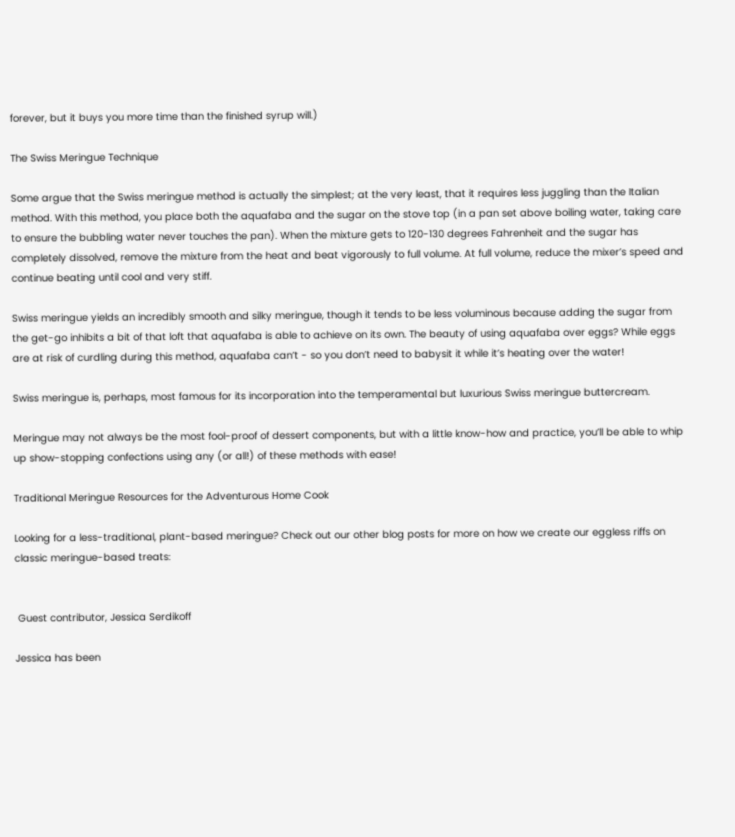forever, but it buys you more time than the finished syrup will.)

The Swiss Meringue Technique

Some argue that the Swiss meringue method is actually the simplest; at the very least, that it requires less juggling than the Italian method. With this method, you place both the aquafaba and the sugar on the stove top (in a pan set above boiling water, taking care to ensure the bubbling water never touches the pan). When the mixture gets to 120-130 degrees Fahrenheit and the sugar has completely dissolved, remove the mixture from the heat and beat vigorously to full volume. At full volume, reduce the mixer’s speed and continue beating until cool and very stiff.

Swiss meringue yields an incredibly smooth and silky meringue, though it tends to be less voluminous because adding the sugar from the get-go inhibits a bit of that loft that aquafaba is able to achieve on its own. The beauty of using aquafaba over eggs? While eggs are at risk of curdling during this method, aquafaba can’t - so you don’t need to babysit it while it’s heating over the water!

Swiss meringue is, perhaps, most famous for its incorporation into the temperamental but luxurious Swiss meringue buttercream.

Meringue may not always be the most fool-proof of dessert components, but with a little know-how and practice, you’ll be able to whip up show-stopping confections using any (or all!) of these methods with ease!

Traditional Meringue Resources for the Adventurous Home Cook

Looking for a less-traditional, plant-based meringue? Check out our other blog posts for more on how we create our eggless riffs on classic meringue-based treats:


 Guest contributor, Jessica Serdikoff

Jessica has been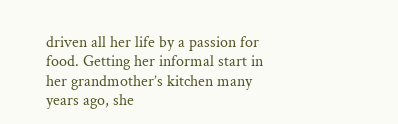driven all her life by a passion for food. Getting her informal start in her grandmother’s kitchen many years ago, she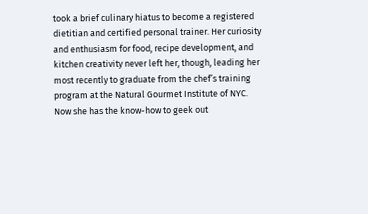took a brief culinary hiatus to become a registered dietitian and certified personal trainer. Her curiosity and enthusiasm for food, recipe development, and kitchen creativity never left her, though, leading her most recently to graduate from the chef’s training program at the Natural Gourmet Institute of NYC. Now she has the know-how to geek out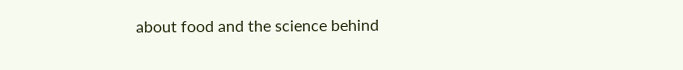about food and the science behind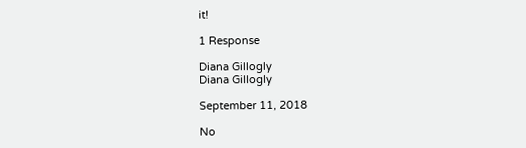it!

1 Response

Diana Gillogly
Diana Gillogly

September 11, 2018

No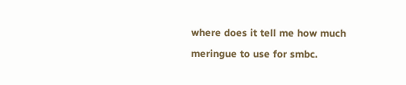where does it tell me how much meringue to use for smbc.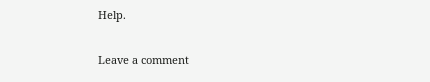Help.

Leave a comment